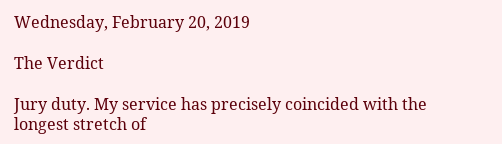Wednesday, February 20, 2019

The Verdict

Jury duty. My service has precisely coincided with the longest stretch of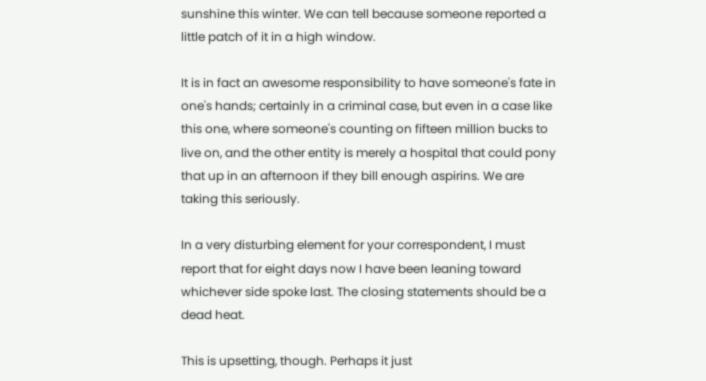sunshine this winter. We can tell because someone reported a little patch of it in a high window.

It is in fact an awesome responsibility to have someone's fate in one's hands; certainly in a criminal case, but even in a case like this one, where someone's counting on fifteen million bucks to live on, and the other entity is merely a hospital that could pony that up in an afternoon if they bill enough aspirins. We are taking this seriously.

In a very disturbing element for your correspondent, I must report that for eight days now I have been leaning toward whichever side spoke last. The closing statements should be a dead heat.

This is upsetting, though. Perhaps it just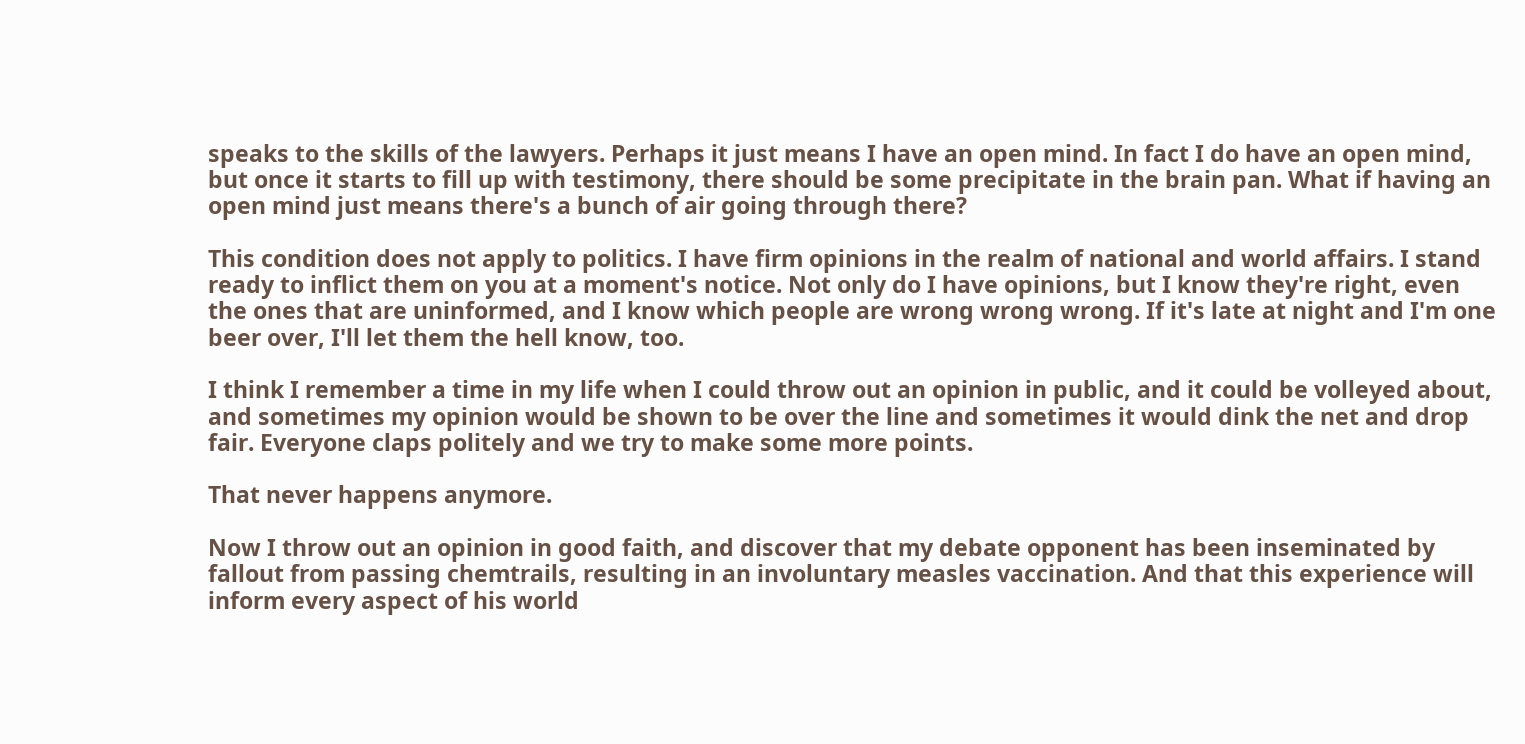speaks to the skills of the lawyers. Perhaps it just means I have an open mind. In fact I do have an open mind, but once it starts to fill up with testimony, there should be some precipitate in the brain pan. What if having an open mind just means there's a bunch of air going through there?

This condition does not apply to politics. I have firm opinions in the realm of national and world affairs. I stand ready to inflict them on you at a moment's notice. Not only do I have opinions, but I know they're right, even the ones that are uninformed, and I know which people are wrong wrong wrong. If it's late at night and I'm one beer over, I'll let them the hell know, too.

I think I remember a time in my life when I could throw out an opinion in public, and it could be volleyed about, and sometimes my opinion would be shown to be over the line and sometimes it would dink the net and drop fair. Everyone claps politely and we try to make some more points.

That never happens anymore.

Now I throw out an opinion in good faith, and discover that my debate opponent has been inseminated by fallout from passing chemtrails, resulting in an involuntary measles vaccination. And that this experience will inform every aspect of his world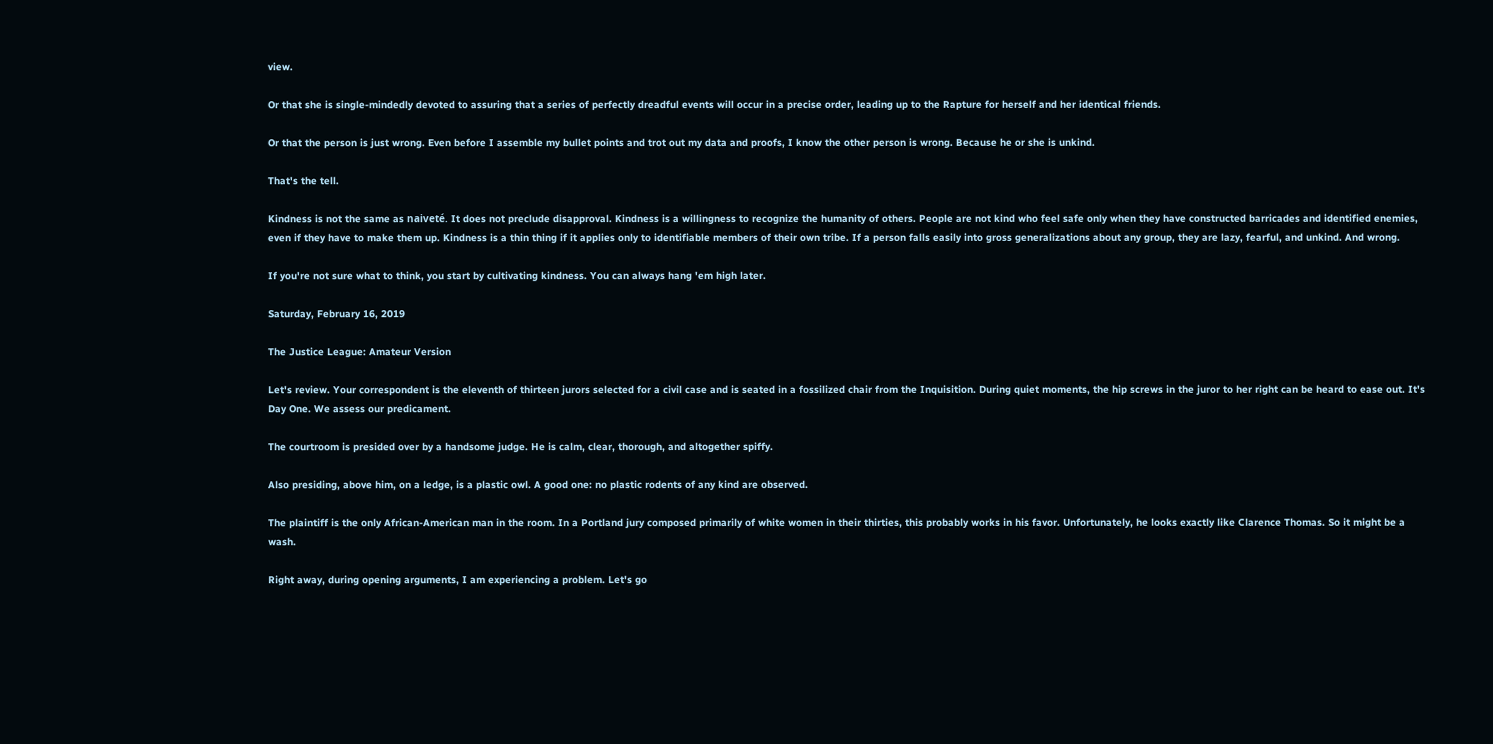view.

Or that she is single-mindedly devoted to assuring that a series of perfectly dreadful events will occur in a precise order, leading up to the Rapture for herself and her identical friends.

Or that the person is just wrong. Even before I assemble my bullet points and trot out my data and proofs, I know the other person is wrong. Because he or she is unkind.

That's the tell.

Kindness is not the same as naiveté. It does not preclude disapproval. Kindness is a willingness to recognize the humanity of others. People are not kind who feel safe only when they have constructed barricades and identified enemies, even if they have to make them up. Kindness is a thin thing if it applies only to identifiable members of their own tribe. If a person falls easily into gross generalizations about any group, they are lazy, fearful, and unkind. And wrong.

If you're not sure what to think, you start by cultivating kindness. You can always hang 'em high later.

Saturday, February 16, 2019

The Justice League: Amateur Version

Let's review. Your correspondent is the eleventh of thirteen jurors selected for a civil case and is seated in a fossilized chair from the Inquisition. During quiet moments, the hip screws in the juror to her right can be heard to ease out. It's Day One. We assess our predicament.

The courtroom is presided over by a handsome judge. He is calm, clear, thorough, and altogether spiffy.

Also presiding, above him, on a ledge, is a plastic owl. A good one: no plastic rodents of any kind are observed.

The plaintiff is the only African-American man in the room. In a Portland jury composed primarily of white women in their thirties, this probably works in his favor. Unfortunately, he looks exactly like Clarence Thomas. So it might be a wash.

Right away, during opening arguments, I am experiencing a problem. Let's go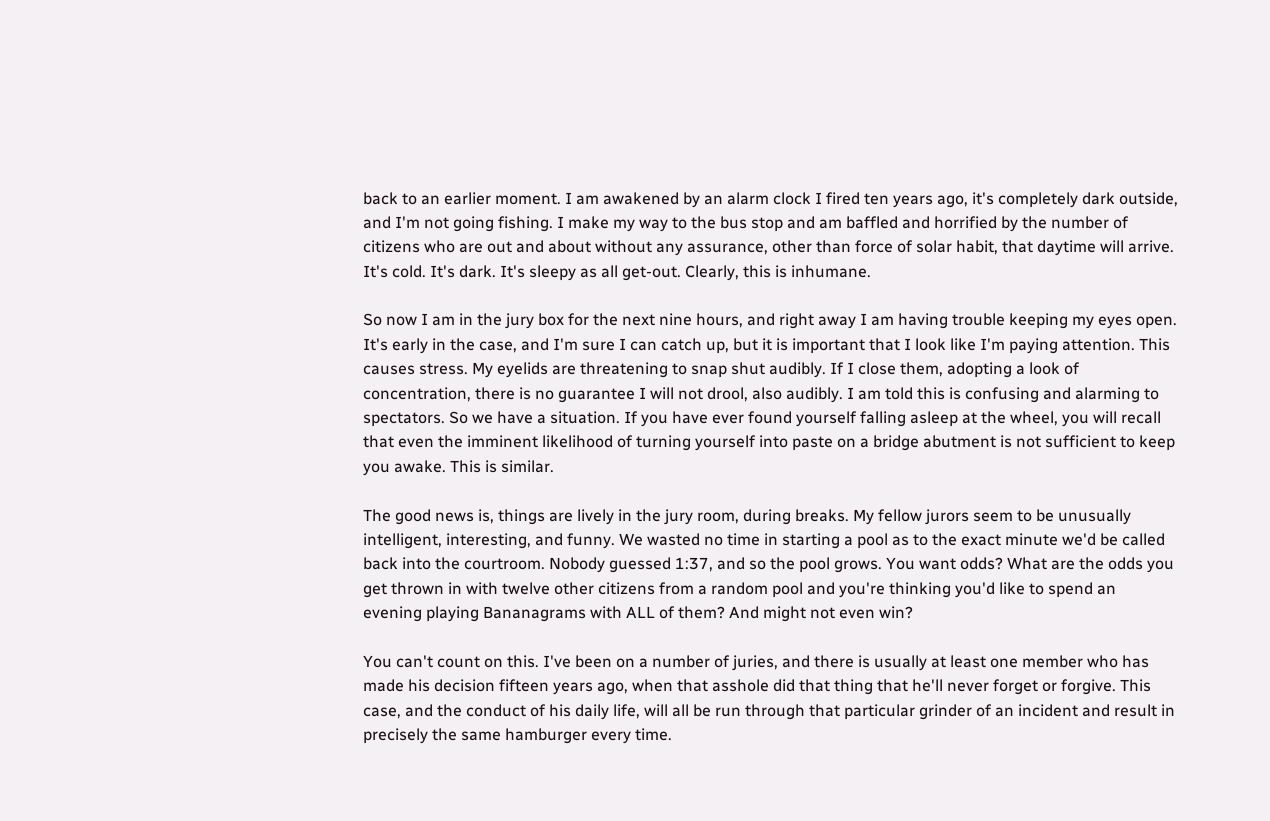back to an earlier moment. I am awakened by an alarm clock I fired ten years ago, it's completely dark outside, and I'm not going fishing. I make my way to the bus stop and am baffled and horrified by the number of citizens who are out and about without any assurance, other than force of solar habit, that daytime will arrive. It's cold. It's dark. It's sleepy as all get-out. Clearly, this is inhumane.

So now I am in the jury box for the next nine hours, and right away I am having trouble keeping my eyes open. It's early in the case, and I'm sure I can catch up, but it is important that I look like I'm paying attention. This causes stress. My eyelids are threatening to snap shut audibly. If I close them, adopting a look of concentration, there is no guarantee I will not drool, also audibly. I am told this is confusing and alarming to spectators. So we have a situation. If you have ever found yourself falling asleep at the wheel, you will recall that even the imminent likelihood of turning yourself into paste on a bridge abutment is not sufficient to keep you awake. This is similar.

The good news is, things are lively in the jury room, during breaks. My fellow jurors seem to be unusually intelligent, interesting, and funny. We wasted no time in starting a pool as to the exact minute we'd be called back into the courtroom. Nobody guessed 1:37, and so the pool grows. You want odds? What are the odds you get thrown in with twelve other citizens from a random pool and you're thinking you'd like to spend an evening playing Bananagrams with ALL of them? And might not even win?

You can't count on this. I've been on a number of juries, and there is usually at least one member who has made his decision fifteen years ago, when that asshole did that thing that he'll never forget or forgive. This case, and the conduct of his daily life, will all be run through that particular grinder of an incident and result in precisely the same hamburger every time.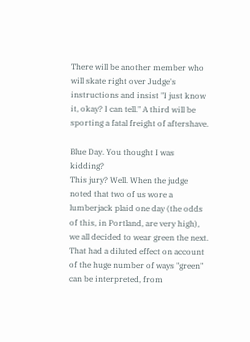There will be another member who will skate right over Judge's instructions and insist "I just know it, okay? I can tell." A third will be sporting a fatal freight of aftershave.

Blue Day. You thought I was kidding?
This jury? Well. When the judge noted that two of us wore a lumberjack plaid one day (the odds of this, in Portland, are very high), we all decided to wear green the next. That had a diluted effect on account of the huge number of ways "green" can be interpreted, from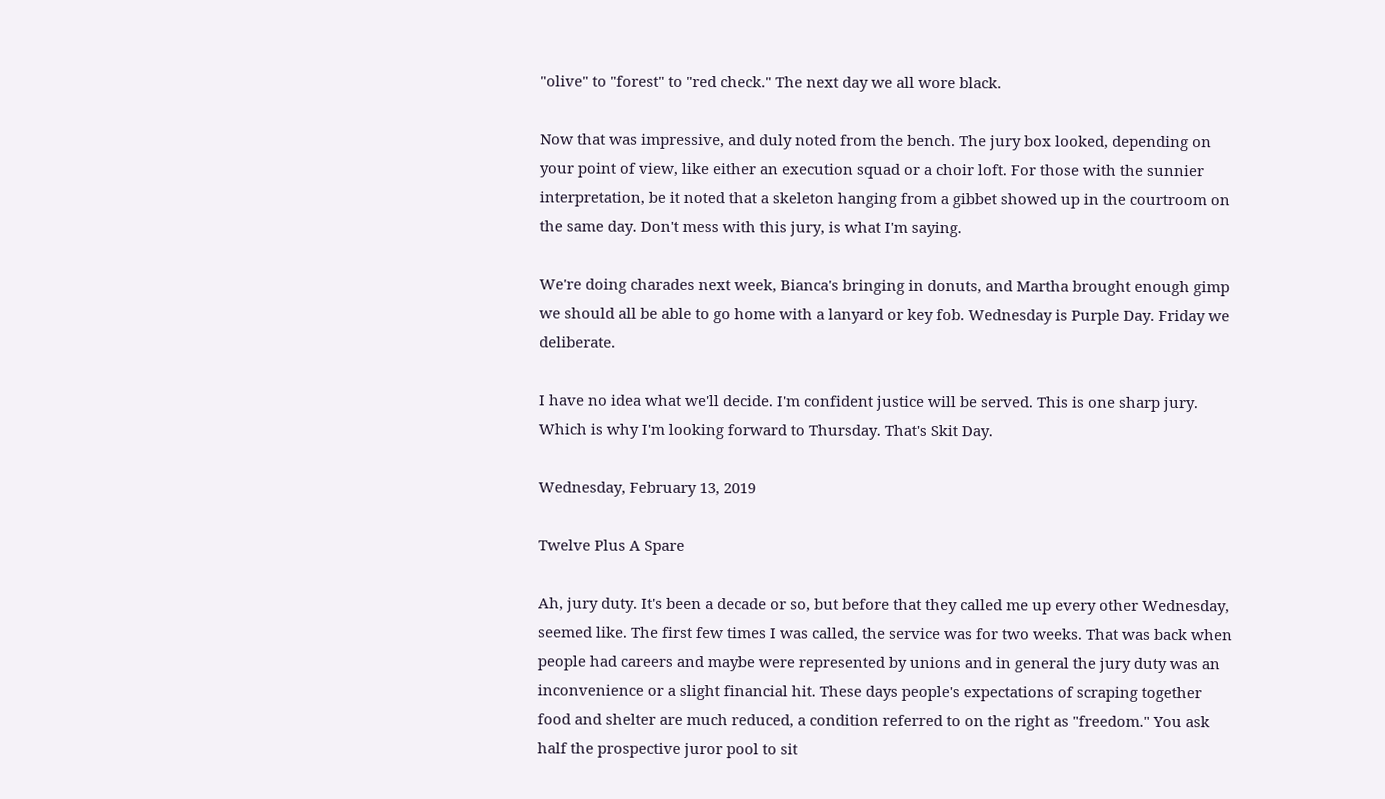"olive" to "forest" to "red check." The next day we all wore black.

Now that was impressive, and duly noted from the bench. The jury box looked, depending on your point of view, like either an execution squad or a choir loft. For those with the sunnier interpretation, be it noted that a skeleton hanging from a gibbet showed up in the courtroom on the same day. Don't mess with this jury, is what I'm saying.

We're doing charades next week, Bianca's bringing in donuts, and Martha brought enough gimp we should all be able to go home with a lanyard or key fob. Wednesday is Purple Day. Friday we deliberate.

I have no idea what we'll decide. I'm confident justice will be served. This is one sharp jury. Which is why I'm looking forward to Thursday. That's Skit Day.

Wednesday, February 13, 2019

Twelve Plus A Spare

Ah, jury duty. It's been a decade or so, but before that they called me up every other Wednesday, seemed like. The first few times I was called, the service was for two weeks. That was back when people had careers and maybe were represented by unions and in general the jury duty was an inconvenience or a slight financial hit. These days people's expectations of scraping together food and shelter are much reduced, a condition referred to on the right as "freedom." You ask half the prospective juror pool to sit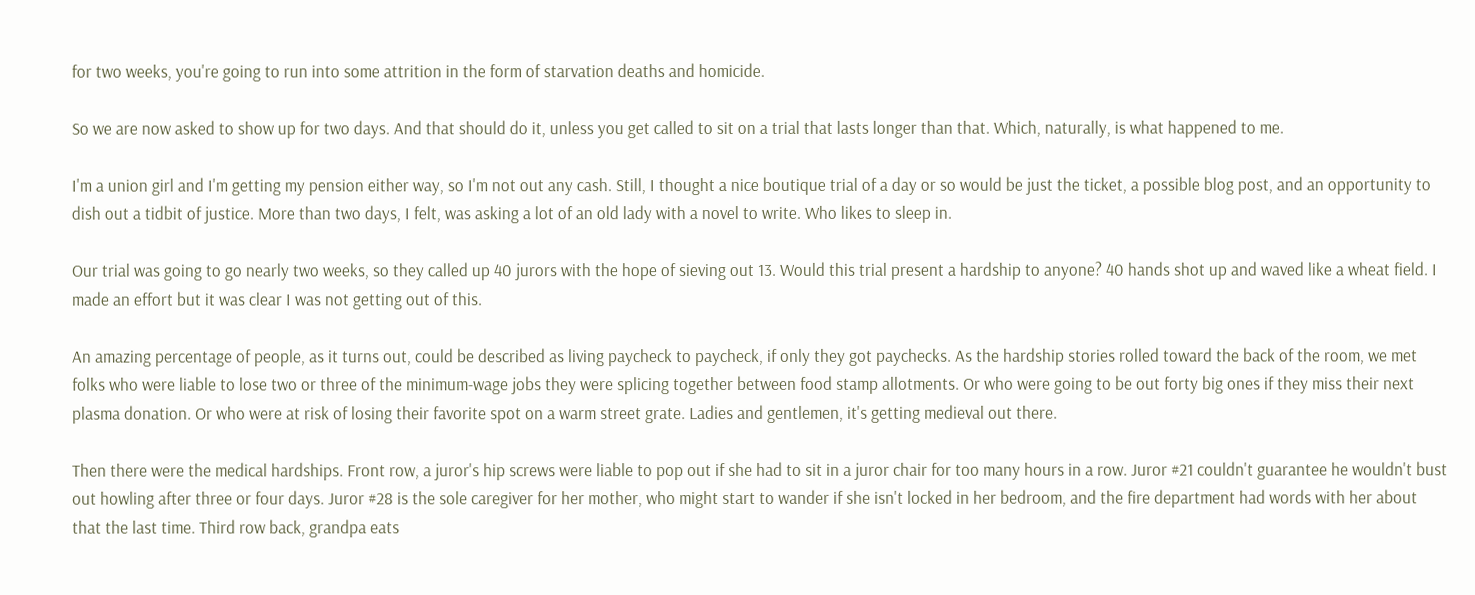for two weeks, you're going to run into some attrition in the form of starvation deaths and homicide.

So we are now asked to show up for two days. And that should do it, unless you get called to sit on a trial that lasts longer than that. Which, naturally, is what happened to me.

I'm a union girl and I'm getting my pension either way, so I'm not out any cash. Still, I thought a nice boutique trial of a day or so would be just the ticket, a possible blog post, and an opportunity to dish out a tidbit of justice. More than two days, I felt, was asking a lot of an old lady with a novel to write. Who likes to sleep in.

Our trial was going to go nearly two weeks, so they called up 40 jurors with the hope of sieving out 13. Would this trial present a hardship to anyone? 40 hands shot up and waved like a wheat field. I made an effort but it was clear I was not getting out of this.

An amazing percentage of people, as it turns out, could be described as living paycheck to paycheck, if only they got paychecks. As the hardship stories rolled toward the back of the room, we met folks who were liable to lose two or three of the minimum-wage jobs they were splicing together between food stamp allotments. Or who were going to be out forty big ones if they miss their next plasma donation. Or who were at risk of losing their favorite spot on a warm street grate. Ladies and gentlemen, it's getting medieval out there.

Then there were the medical hardships. Front row, a juror's hip screws were liable to pop out if she had to sit in a juror chair for too many hours in a row. Juror #21 couldn't guarantee he wouldn't bust out howling after three or four days. Juror #28 is the sole caregiver for her mother, who might start to wander if she isn't locked in her bedroom, and the fire department had words with her about that the last time. Third row back, grandpa eats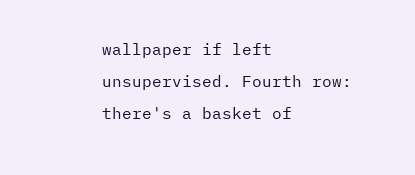wallpaper if left unsupervised. Fourth row: there's a basket of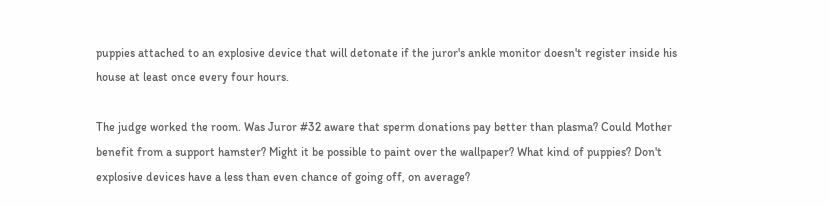puppies attached to an explosive device that will detonate if the juror's ankle monitor doesn't register inside his house at least once every four hours.

The judge worked the room. Was Juror #32 aware that sperm donations pay better than plasma? Could Mother benefit from a support hamster? Might it be possible to paint over the wallpaper? What kind of puppies? Don't explosive devices have a less than even chance of going off, on average?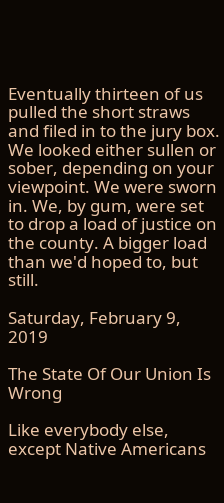Eventually thirteen of us pulled the short straws and filed in to the jury box. We looked either sullen or sober, depending on your viewpoint. We were sworn in. We, by gum, were set to drop a load of justice on the county. A bigger load than we'd hoped to, but still.

Saturday, February 9, 2019

The State Of Our Union Is Wrong

Like everybody else, except Native Americans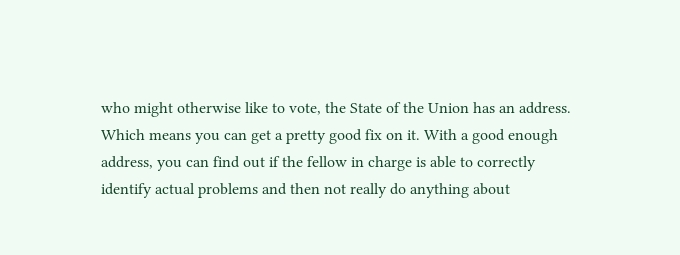who might otherwise like to vote, the State of the Union has an address. Which means you can get a pretty good fix on it. With a good enough address, you can find out if the fellow in charge is able to correctly identify actual problems and then not really do anything about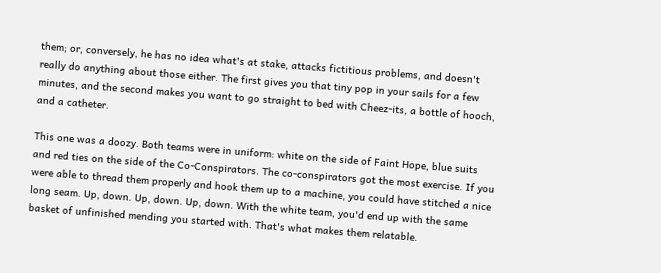them; or, conversely, he has no idea what's at stake, attacks fictitious problems, and doesn't really do anything about those either. The first gives you that tiny pop in your sails for a few minutes, and the second makes you want to go straight to bed with Cheez-its, a bottle of hooch, and a catheter.

This one was a doozy. Both teams were in uniform: white on the side of Faint Hope, blue suits and red ties on the side of the Co-Conspirators. The co-conspirators got the most exercise. If you were able to thread them properly and hook them up to a machine, you could have stitched a nice long seam. Up, down. Up, down. Up, down. With the white team, you'd end up with the same basket of unfinished mending you started with. That's what makes them relatable.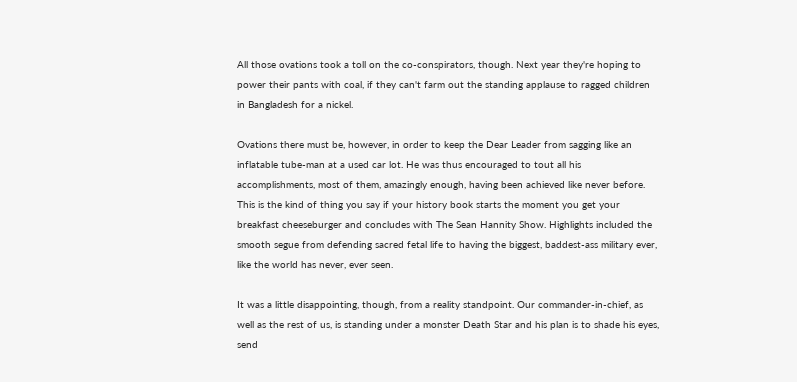All those ovations took a toll on the co-conspirators, though. Next year they're hoping to power their pants with coal, if they can't farm out the standing applause to ragged children in Bangladesh for a nickel.

Ovations there must be, however, in order to keep the Dear Leader from sagging like an inflatable tube-man at a used car lot. He was thus encouraged to tout all his accomplishments, most of them, amazingly enough, having been achieved like never before. This is the kind of thing you say if your history book starts the moment you get your breakfast cheeseburger and concludes with The Sean Hannity Show. Highlights included the smooth segue from defending sacred fetal life to having the biggest, baddest-ass military ever, like the world has never, ever seen.

It was a little disappointing, though, from a reality standpoint. Our commander-in-chief, as well as the rest of us, is standing under a monster Death Star and his plan is to shade his eyes, send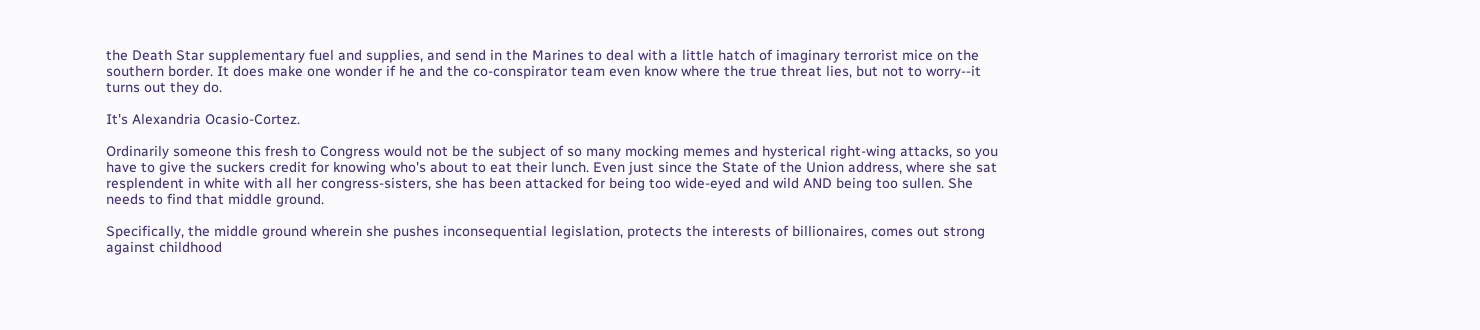the Death Star supplementary fuel and supplies, and send in the Marines to deal with a little hatch of imaginary terrorist mice on the southern border. It does make one wonder if he and the co-conspirator team even know where the true threat lies, but not to worry--it turns out they do.

It's Alexandria Ocasio-Cortez.

Ordinarily someone this fresh to Congress would not be the subject of so many mocking memes and hysterical right-wing attacks, so you have to give the suckers credit for knowing who's about to eat their lunch. Even just since the State of the Union address, where she sat resplendent in white with all her congress-sisters, she has been attacked for being too wide-eyed and wild AND being too sullen. She needs to find that middle ground.

Specifically, the middle ground wherein she pushes inconsequential legislation, protects the interests of billionaires, comes out strong against childhood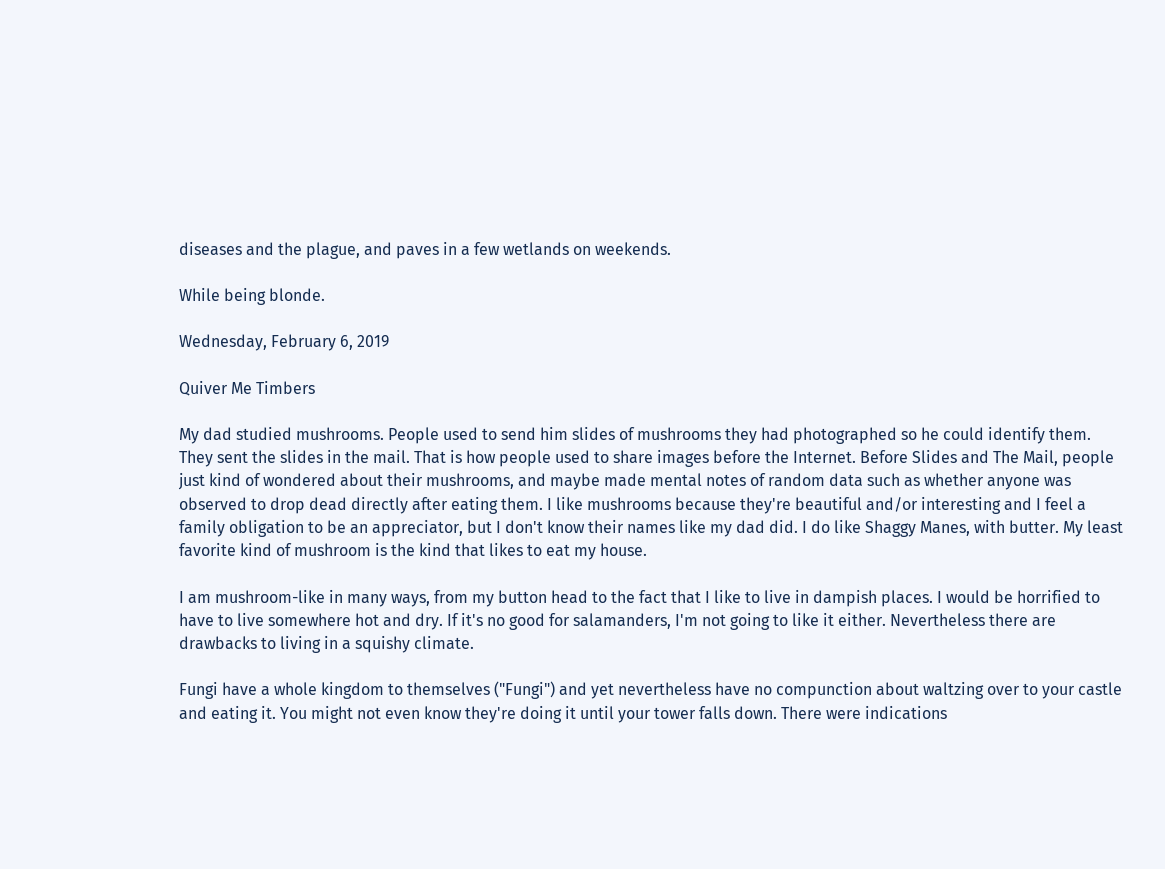diseases and the plague, and paves in a few wetlands on weekends.

While being blonde.

Wednesday, February 6, 2019

Quiver Me Timbers

My dad studied mushrooms. People used to send him slides of mushrooms they had photographed so he could identify them. They sent the slides in the mail. That is how people used to share images before the Internet. Before Slides and The Mail, people just kind of wondered about their mushrooms, and maybe made mental notes of random data such as whether anyone was observed to drop dead directly after eating them. I like mushrooms because they're beautiful and/or interesting and I feel a family obligation to be an appreciator, but I don't know their names like my dad did. I do like Shaggy Manes, with butter. My least favorite kind of mushroom is the kind that likes to eat my house.

I am mushroom-like in many ways, from my button head to the fact that I like to live in dampish places. I would be horrified to have to live somewhere hot and dry. If it's no good for salamanders, I'm not going to like it either. Nevertheless there are drawbacks to living in a squishy climate.

Fungi have a whole kingdom to themselves ("Fungi") and yet nevertheless have no compunction about waltzing over to your castle and eating it. You might not even know they're doing it until your tower falls down. There were indications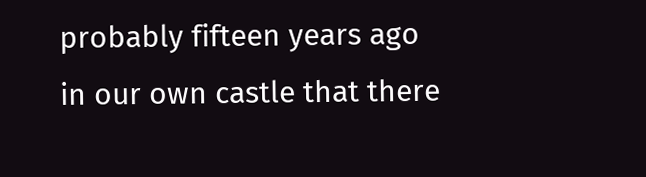probably fifteen years ago in our own castle that there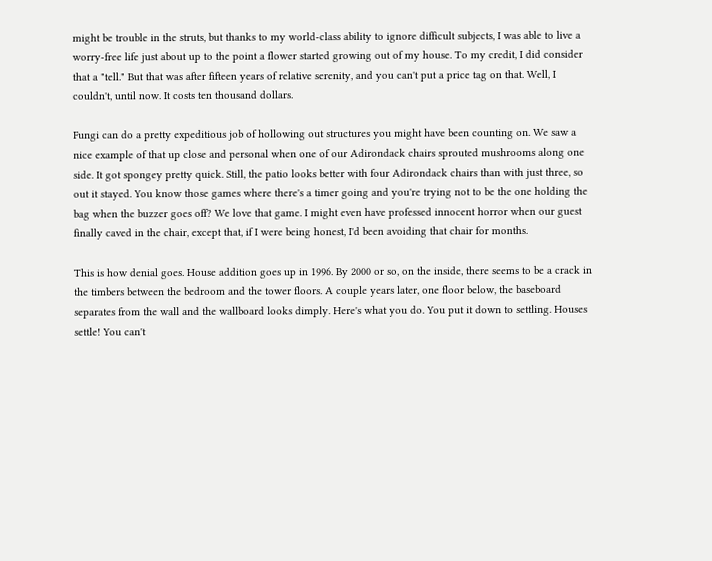might be trouble in the struts, but thanks to my world-class ability to ignore difficult subjects, I was able to live a worry-free life just about up to the point a flower started growing out of my house. To my credit, I did consider that a "tell." But that was after fifteen years of relative serenity, and you can't put a price tag on that. Well, I couldn't, until now. It costs ten thousand dollars.

Fungi can do a pretty expeditious job of hollowing out structures you might have been counting on. We saw a nice example of that up close and personal when one of our Adirondack chairs sprouted mushrooms along one side. It got spongey pretty quick. Still, the patio looks better with four Adirondack chairs than with just three, so out it stayed. You know those games where there's a timer going and you're trying not to be the one holding the bag when the buzzer goes off? We love that game. I might even have professed innocent horror when our guest finally caved in the chair, except that, if I were being honest, I'd been avoiding that chair for months.

This is how denial goes. House addition goes up in 1996. By 2000 or so, on the inside, there seems to be a crack in the timbers between the bedroom and the tower floors. A couple years later, one floor below, the baseboard separates from the wall and the wallboard looks dimply. Here's what you do. You put it down to settling. Houses settle! You can't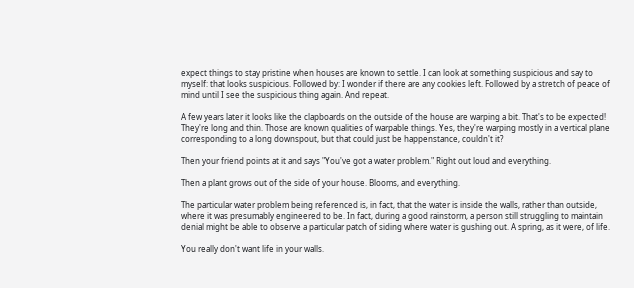expect things to stay pristine when houses are known to settle. I can look at something suspicious and say to myself: that looks suspicious. Followed by: I wonder if there are any cookies left. Followed by a stretch of peace of mind until I see the suspicious thing again. And repeat.

A few years later it looks like the clapboards on the outside of the house are warping a bit. That's to be expected! They're long and thin. Those are known qualities of warpable things. Yes, they're warping mostly in a vertical plane corresponding to a long downspout, but that could just be happenstance, couldn't it?

Then your friend points at it and says "You've got a water problem." Right out loud and everything.

Then a plant grows out of the side of your house. Blooms, and everything.

The particular water problem being referenced is, in fact, that the water is inside the walls, rather than outside, where it was presumably engineered to be. In fact, during a good rainstorm, a person still struggling to maintain denial might be able to observe a particular patch of siding where water is gushing out. A spring, as it were, of life.

You really don't want life in your walls.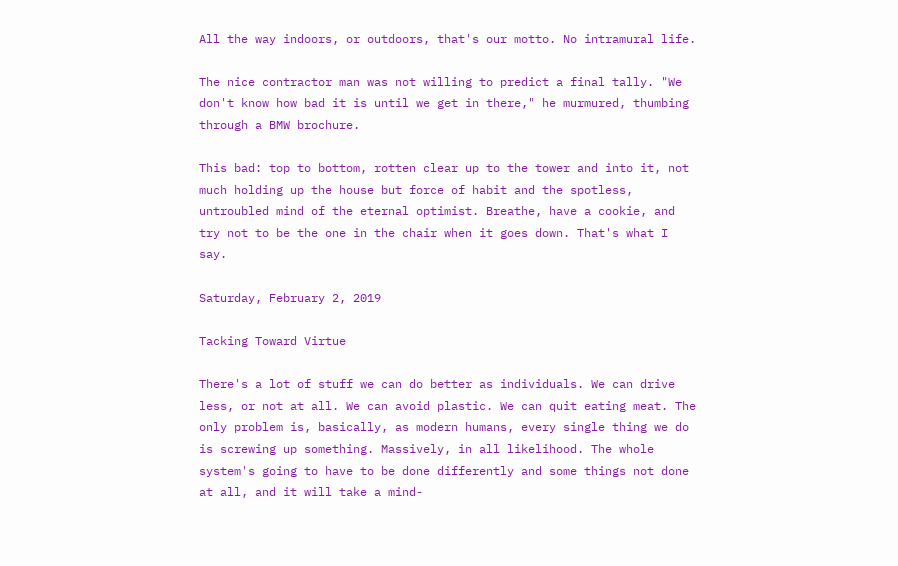All the way indoors, or outdoors, that's our motto. No intramural life.

The nice contractor man was not willing to predict a final tally. "We don't know how bad it is until we get in there," he murmured, thumbing through a BMW brochure.

This bad: top to bottom, rotten clear up to the tower and into it, not much holding up the house but force of habit and the spotless, untroubled mind of the eternal optimist. Breathe, have a cookie, and try not to be the one in the chair when it goes down. That's what I say.

Saturday, February 2, 2019

Tacking Toward Virtue

There's a lot of stuff we can do better as individuals. We can drive less, or not at all. We can avoid plastic. We can quit eating meat. The only problem is, basically, as modern humans, every single thing we do is screwing up something. Massively, in all likelihood. The whole system's going to have to be done differently and some things not done at all, and it will take a mind-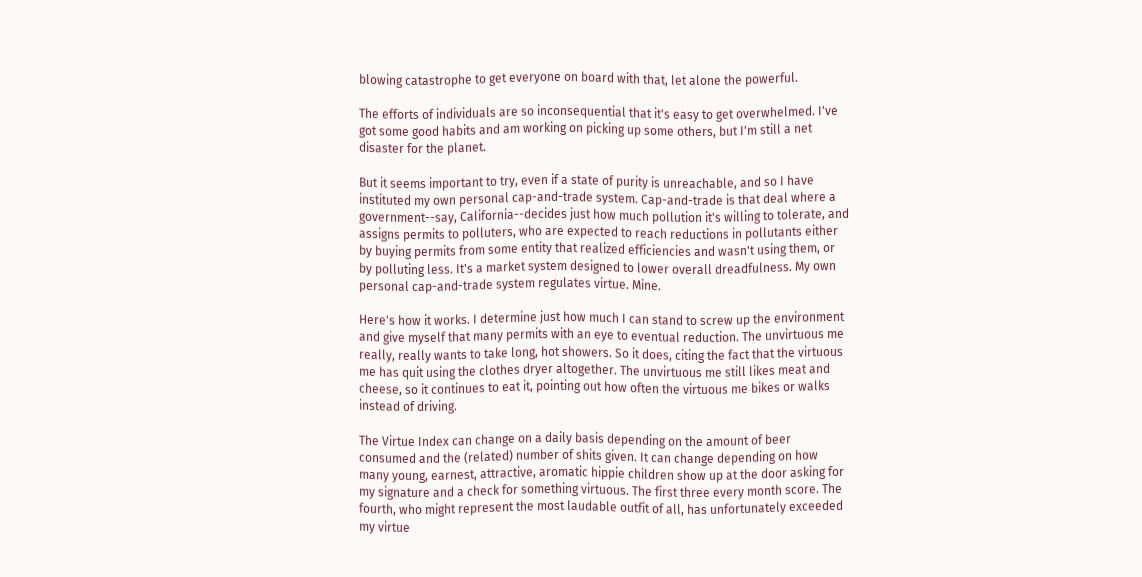blowing catastrophe to get everyone on board with that, let alone the powerful.

The efforts of individuals are so inconsequential that it's easy to get overwhelmed. I've got some good habits and am working on picking up some others, but I'm still a net disaster for the planet.

But it seems important to try, even if a state of purity is unreachable, and so I have instituted my own personal cap-and-trade system. Cap-and-trade is that deal where a government--say, California--decides just how much pollution it's willing to tolerate, and assigns permits to polluters, who are expected to reach reductions in pollutants either by buying permits from some entity that realized efficiencies and wasn't using them, or by polluting less. It's a market system designed to lower overall dreadfulness. My own personal cap-and-trade system regulates virtue. Mine.

Here's how it works. I determine just how much I can stand to screw up the environment and give myself that many permits with an eye to eventual reduction. The unvirtuous me really, really wants to take long, hot showers. So it does, citing the fact that the virtuous me has quit using the clothes dryer altogether. The unvirtuous me still likes meat and cheese, so it continues to eat it, pointing out how often the virtuous me bikes or walks instead of driving.

The Virtue Index can change on a daily basis depending on the amount of beer consumed and the (related) number of shits given. It can change depending on how many young, earnest, attractive, aromatic hippie children show up at the door asking for my signature and a check for something virtuous. The first three every month score. The fourth, who might represent the most laudable outfit of all, has unfortunately exceeded my virtue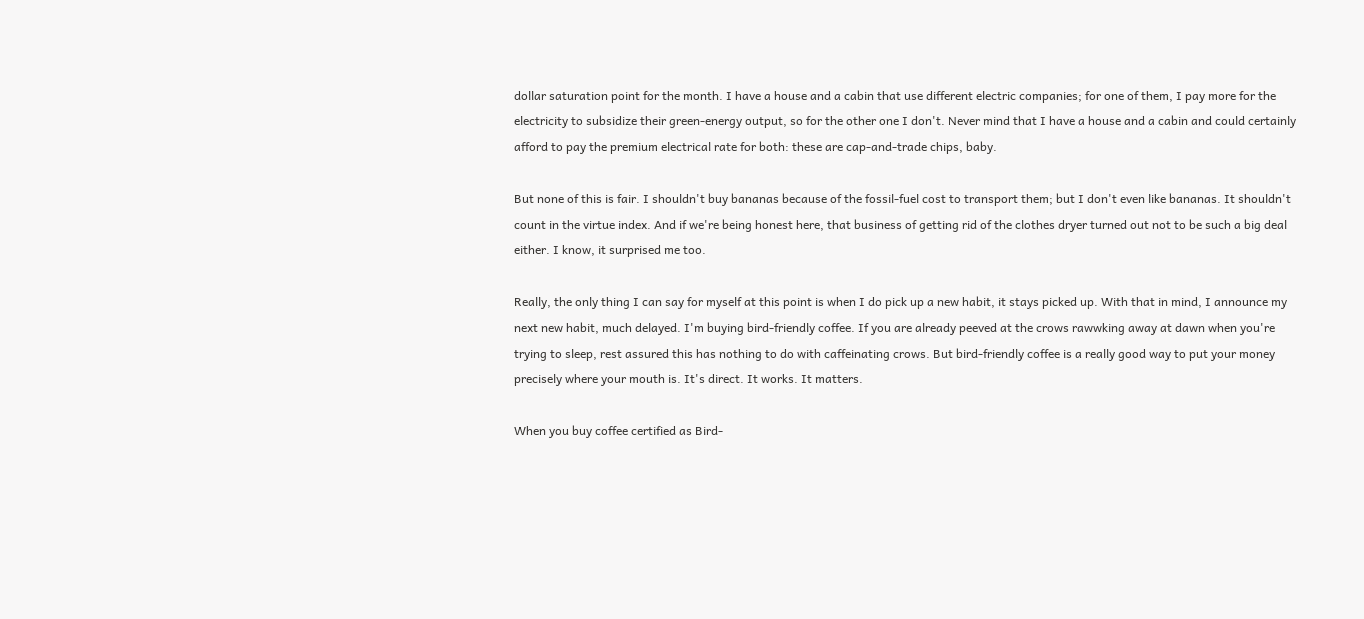dollar saturation point for the month. I have a house and a cabin that use different electric companies; for one of them, I pay more for the electricity to subsidize their green-energy output, so for the other one I don't. Never mind that I have a house and a cabin and could certainly afford to pay the premium electrical rate for both: these are cap-and-trade chips, baby.

But none of this is fair. I shouldn't buy bananas because of the fossil-fuel cost to transport them; but I don't even like bananas. It shouldn't count in the virtue index. And if we're being honest here, that business of getting rid of the clothes dryer turned out not to be such a big deal either. I know, it surprised me too.

Really, the only thing I can say for myself at this point is when I do pick up a new habit, it stays picked up. With that in mind, I announce my next new habit, much delayed. I'm buying bird-friendly coffee. If you are already peeved at the crows rawwking away at dawn when you're trying to sleep, rest assured this has nothing to do with caffeinating crows. But bird-friendly coffee is a really good way to put your money precisely where your mouth is. It's direct. It works. It matters.

When you buy coffee certified as Bird-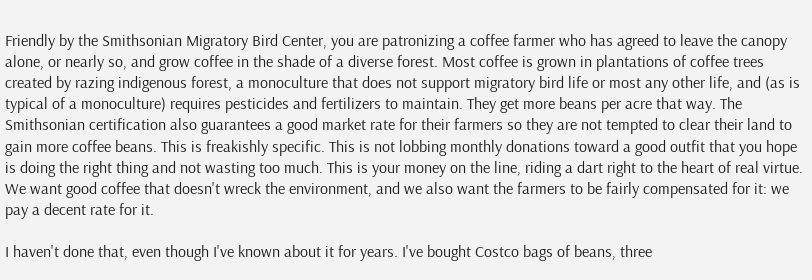Friendly by the Smithsonian Migratory Bird Center, you are patronizing a coffee farmer who has agreed to leave the canopy alone, or nearly so, and grow coffee in the shade of a diverse forest. Most coffee is grown in plantations of coffee trees created by razing indigenous forest, a monoculture that does not support migratory bird life or most any other life, and (as is typical of a monoculture) requires pesticides and fertilizers to maintain. They get more beans per acre that way. The Smithsonian certification also guarantees a good market rate for their farmers so they are not tempted to clear their land to gain more coffee beans. This is freakishly specific. This is not lobbing monthly donations toward a good outfit that you hope is doing the right thing and not wasting too much. This is your money on the line, riding a dart right to the heart of real virtue. We want good coffee that doesn't wreck the environment, and we also want the farmers to be fairly compensated for it: we pay a decent rate for it.

I haven't done that, even though I've known about it for years. I've bought Costco bags of beans, three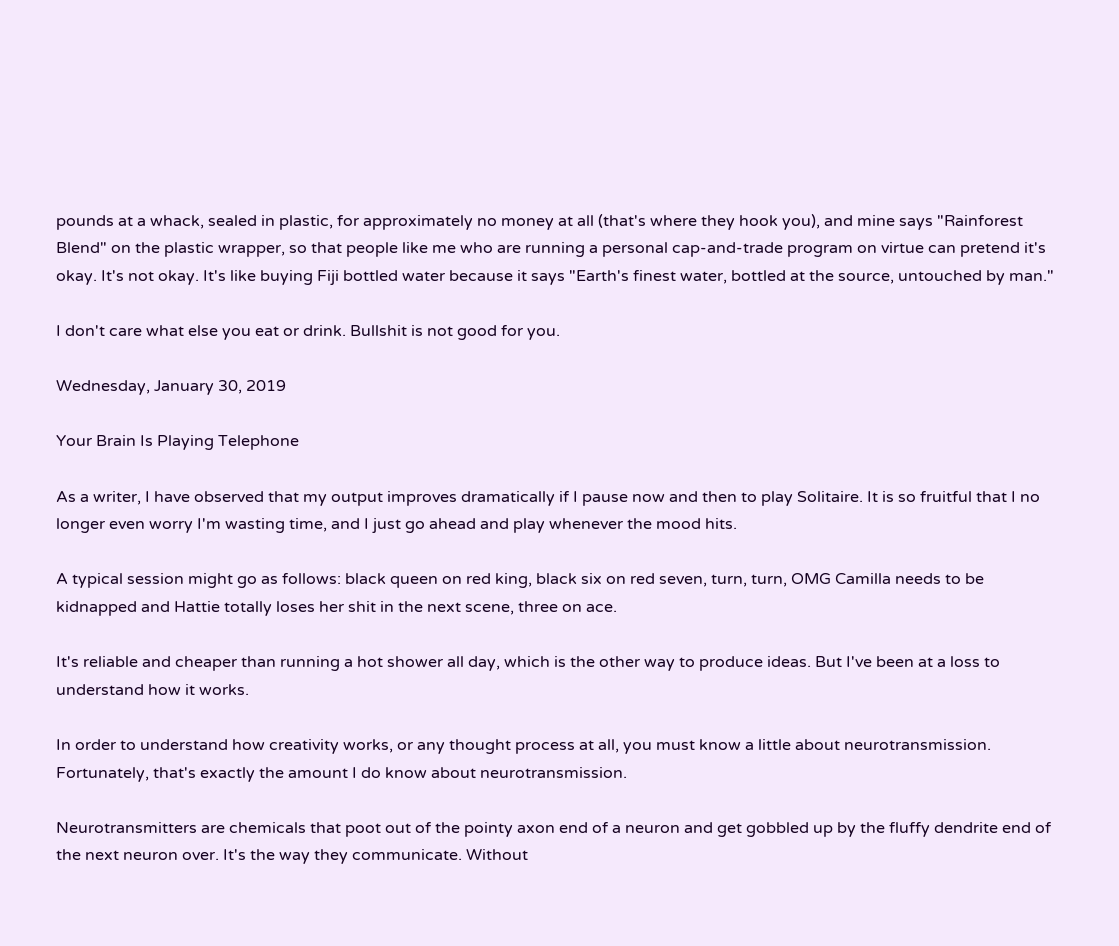pounds at a whack, sealed in plastic, for approximately no money at all (that's where they hook you), and mine says "Rainforest Blend" on the plastic wrapper, so that people like me who are running a personal cap-and-trade program on virtue can pretend it's okay. It's not okay. It's like buying Fiji bottled water because it says "Earth's finest water, bottled at the source, untouched by man."

I don't care what else you eat or drink. Bullshit is not good for you.

Wednesday, January 30, 2019

Your Brain Is Playing Telephone

As a writer, I have observed that my output improves dramatically if I pause now and then to play Solitaire. It is so fruitful that I no longer even worry I'm wasting time, and I just go ahead and play whenever the mood hits.

A typical session might go as follows: black queen on red king, black six on red seven, turn, turn, OMG Camilla needs to be kidnapped and Hattie totally loses her shit in the next scene, three on ace.

It's reliable and cheaper than running a hot shower all day, which is the other way to produce ideas. But I've been at a loss to understand how it works.

In order to understand how creativity works, or any thought process at all, you must know a little about neurotransmission. Fortunately, that's exactly the amount I do know about neurotransmission.

Neurotransmitters are chemicals that poot out of the pointy axon end of a neuron and get gobbled up by the fluffy dendrite end of the next neuron over. It's the way they communicate. Without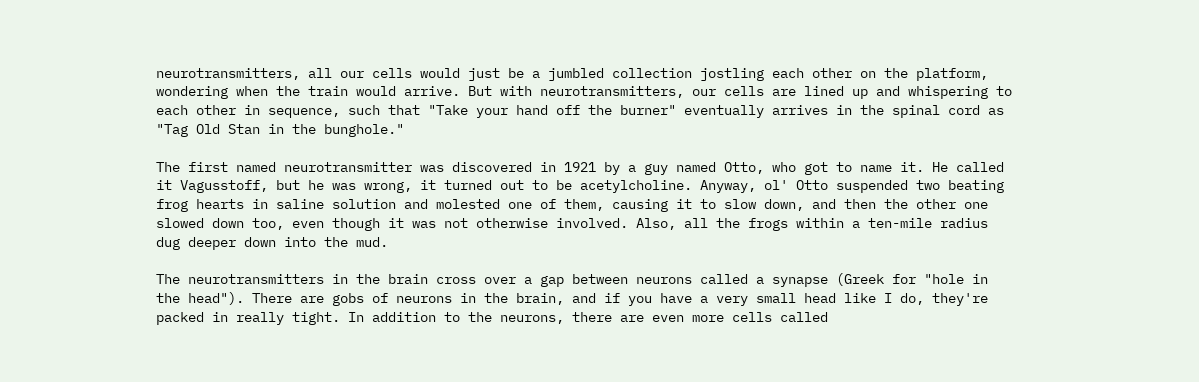neurotransmitters, all our cells would just be a jumbled collection jostling each other on the platform, wondering when the train would arrive. But with neurotransmitters, our cells are lined up and whispering to each other in sequence, such that "Take your hand off the burner" eventually arrives in the spinal cord as "Tag Old Stan in the bunghole."

The first named neurotransmitter was discovered in 1921 by a guy named Otto, who got to name it. He called it Vagusstoff, but he was wrong, it turned out to be acetylcholine. Anyway, ol' Otto suspended two beating frog hearts in saline solution and molested one of them, causing it to slow down, and then the other one slowed down too, even though it was not otherwise involved. Also, all the frogs within a ten-mile radius dug deeper down into the mud.

The neurotransmitters in the brain cross over a gap between neurons called a synapse (Greek for "hole in the head"). There are gobs of neurons in the brain, and if you have a very small head like I do, they're packed in really tight. In addition to the neurons, there are even more cells called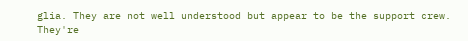glia. They are not well understood but appear to be the support crew. They're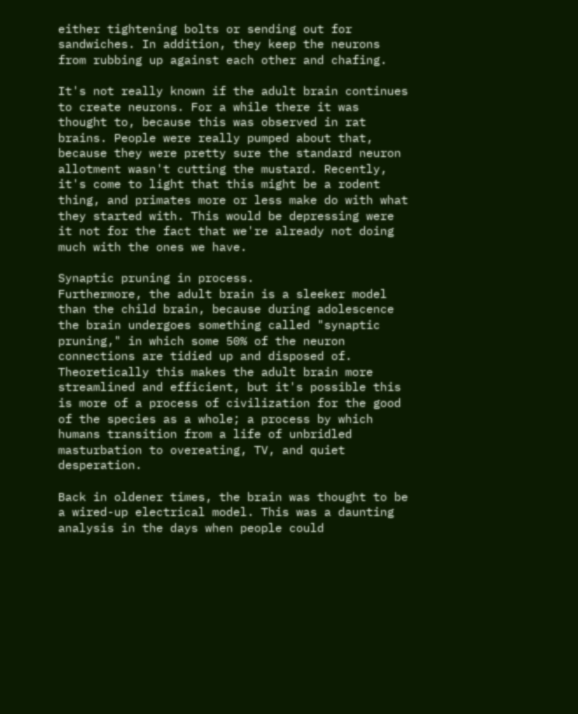either tightening bolts or sending out for sandwiches. In addition, they keep the neurons from rubbing up against each other and chafing.

It's not really known if the adult brain continues to create neurons. For a while there it was thought to, because this was observed in rat brains. People were really pumped about that, because they were pretty sure the standard neuron allotment wasn't cutting the mustard. Recently, it's come to light that this might be a rodent thing, and primates more or less make do with what they started with. This would be depressing were it not for the fact that we're already not doing much with the ones we have.

Synaptic pruning in process.
Furthermore, the adult brain is a sleeker model than the child brain, because during adolescence the brain undergoes something called "synaptic pruning," in which some 50% of the neuron connections are tidied up and disposed of. Theoretically this makes the adult brain more streamlined and efficient, but it's possible this is more of a process of civilization for the good of the species as a whole; a process by which humans transition from a life of unbridled masturbation to overeating, TV, and quiet desperation.

Back in oldener times, the brain was thought to be a wired-up electrical model. This was a daunting analysis in the days when people could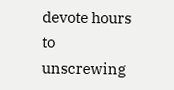devote hours to unscrewing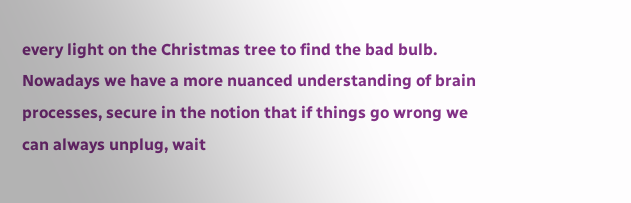every light on the Christmas tree to find the bad bulb. Nowadays we have a more nuanced understanding of brain processes, secure in the notion that if things go wrong we can always unplug, wait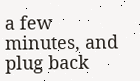a few minutes, and plug back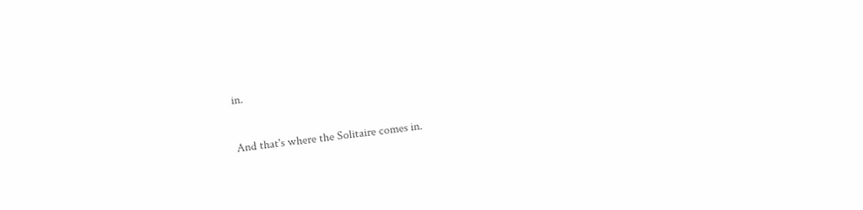in.

And that's where the Solitaire comes in.